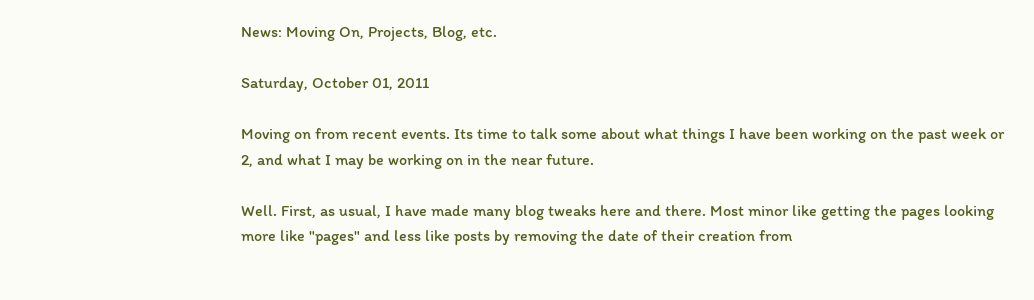News: Moving On, Projects, Blog, etc.

Saturday, October 01, 2011

Moving on from recent events. Its time to talk some about what things I have been working on the past week or 2, and what I may be working on in the near future.

Well. First, as usual, I have made many blog tweaks here and there. Most minor like getting the pages looking more like "pages" and less like posts by removing the date of their creation from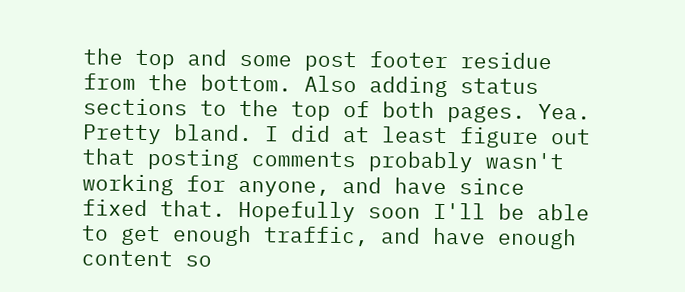the top and some post footer residue from the bottom. Also adding status sections to the top of both pages. Yea. Pretty bland. I did at least figure out that posting comments probably wasn't working for anyone, and have since fixed that. Hopefully soon I'll be able to get enough traffic, and have enough content so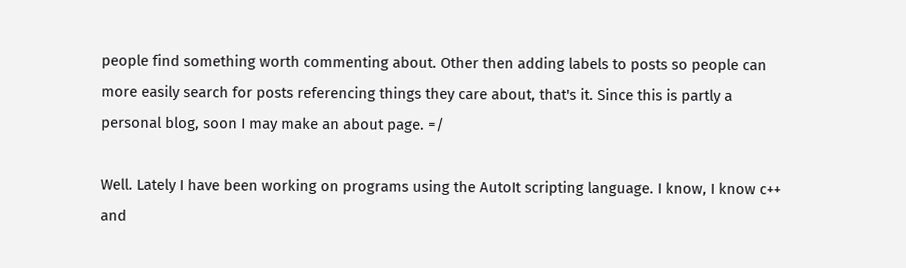people find something worth commenting about. Other then adding labels to posts so people can more easily search for posts referencing things they care about, that's it. Since this is partly a personal blog, soon I may make an about page. =/

Well. Lately I have been working on programs using the AutoIt scripting language. I know, I know c++ and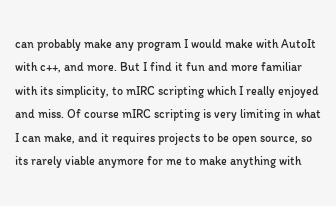can probably make any program I would make with AutoIt with c++, and more. But I find it fun and more familiar with its simplicity, to mIRC scripting which I really enjoyed and miss. Of course mIRC scripting is very limiting in what I can make, and it requires projects to be open source, so its rarely viable anymore for me to make anything with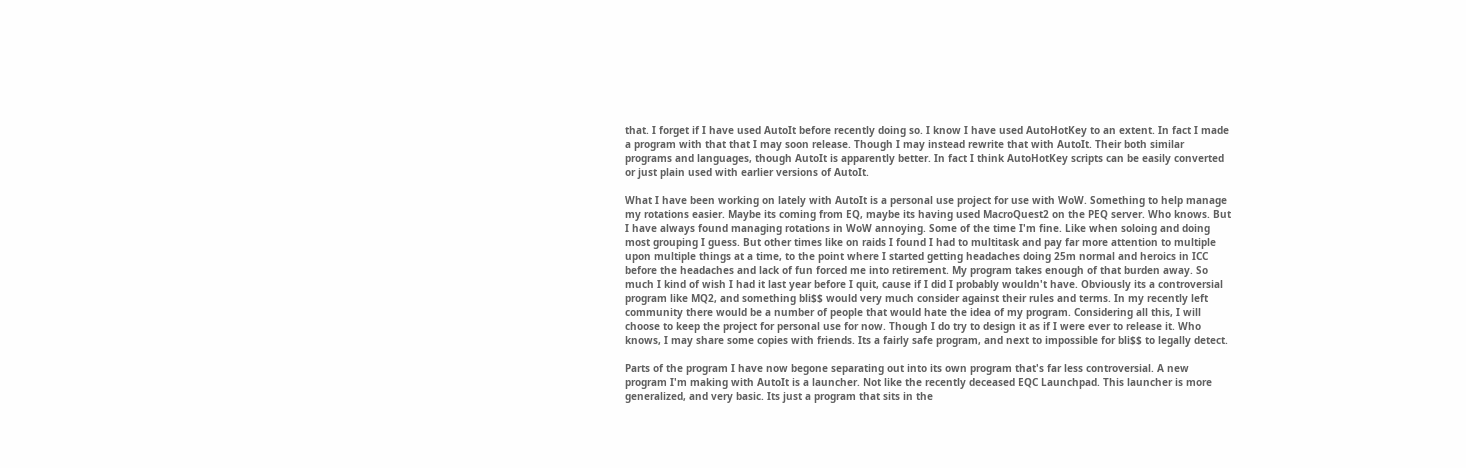that. I forget if I have used AutoIt before recently doing so. I know I have used AutoHotKey to an extent. In fact I made a program with that that I may soon release. Though I may instead rewrite that with AutoIt. Their both similar programs and languages, though AutoIt is apparently better. In fact I think AutoHotKey scripts can be easily converted or just plain used with earlier versions of AutoIt.

What I have been working on lately with AutoIt is a personal use project for use with WoW. Something to help manage my rotations easier. Maybe its coming from EQ, maybe its having used MacroQuest2 on the PEQ server. Who knows. But I have always found managing rotations in WoW annoying. Some of the time I'm fine. Like when soloing and doing most grouping I guess. But other times like on raids I found I had to multitask and pay far more attention to multiple upon multiple things at a time, to the point where I started getting headaches doing 25m normal and heroics in ICC before the headaches and lack of fun forced me into retirement. My program takes enough of that burden away. So much I kind of wish I had it last year before I quit, cause if I did I probably wouldn't have. Obviously its a controversial program like MQ2, and something bli$$ would very much consider against their rules and terms. In my recently left community there would be a number of people that would hate the idea of my program. Considering all this, I will choose to keep the project for personal use for now. Though I do try to design it as if I were ever to release it. Who knows, I may share some copies with friends. Its a fairly safe program, and next to impossible for bli$$ to legally detect.

Parts of the program I have now begone separating out into its own program that's far less controversial. A new program I'm making with AutoIt is a launcher. Not like the recently deceased EQC Launchpad. This launcher is more generalized, and very basic. Its just a program that sits in the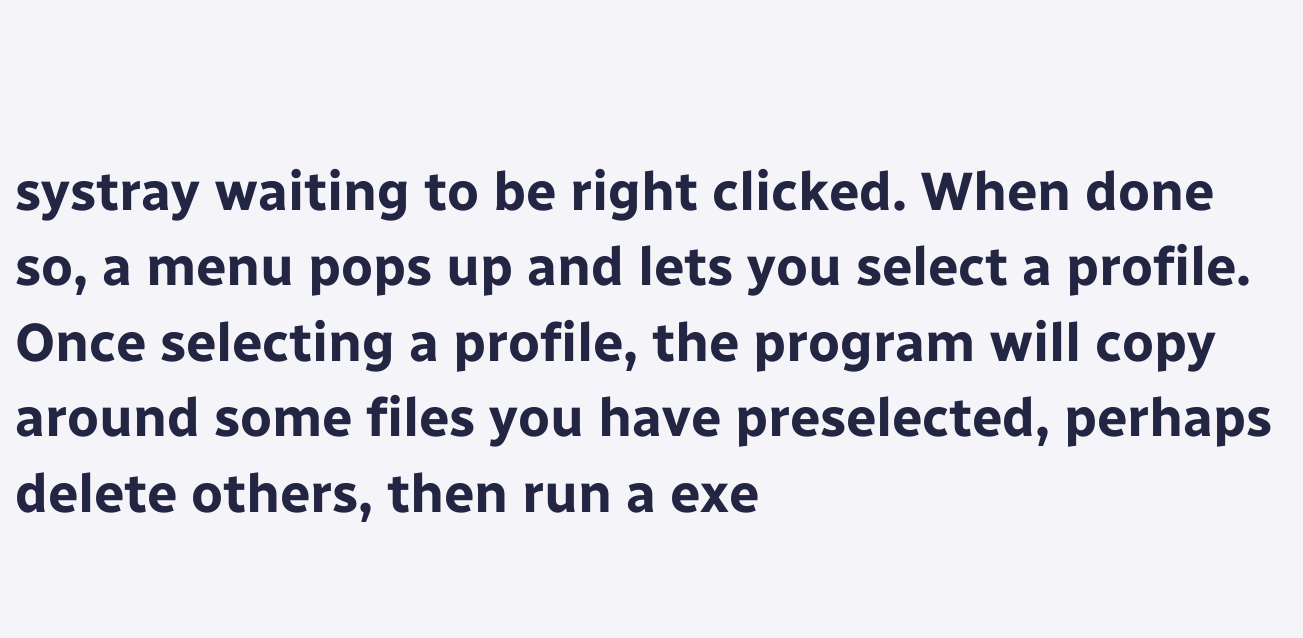systray waiting to be right clicked. When done so, a menu pops up and lets you select a profile. Once selecting a profile, the program will copy around some files you have preselected, perhaps delete others, then run a exe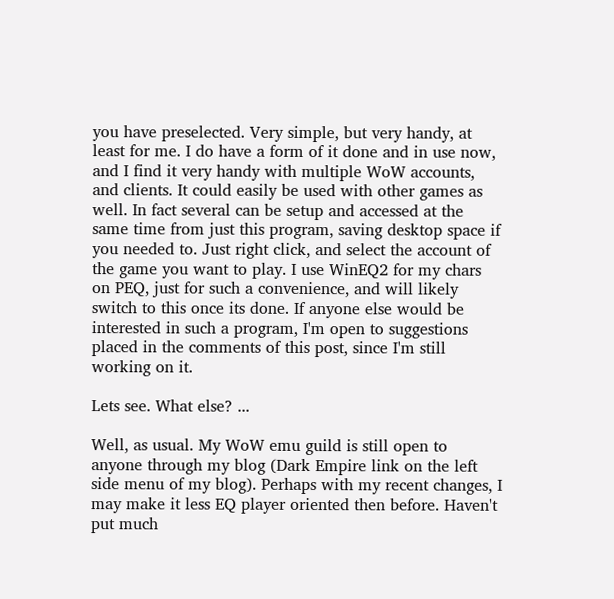you have preselected. Very simple, but very handy, at least for me. I do have a form of it done and in use now, and I find it very handy with multiple WoW accounts, and clients. It could easily be used with other games as well. In fact several can be setup and accessed at the same time from just this program, saving desktop space if you needed to. Just right click, and select the account of the game you want to play. I use WinEQ2 for my chars on PEQ, just for such a convenience, and will likely switch to this once its done. If anyone else would be interested in such a program, I'm open to suggestions placed in the comments of this post, since I'm still working on it.

Lets see. What else? ...

Well, as usual. My WoW emu guild is still open to anyone through my blog (Dark Empire link on the left side menu of my blog). Perhaps with my recent changes, I may make it less EQ player oriented then before. Haven't put much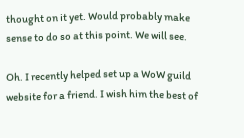thought on it yet. Would probably make sense to do so at this point. We will see.

Oh. I recently helped set up a WoW guild website for a friend. I wish him the best of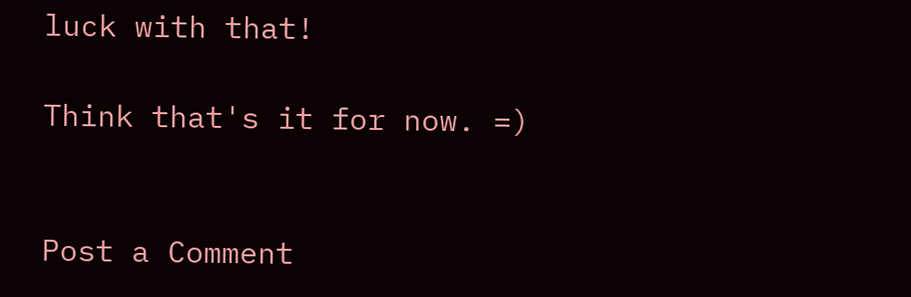luck with that!

Think that's it for now. =)


Post a Comment